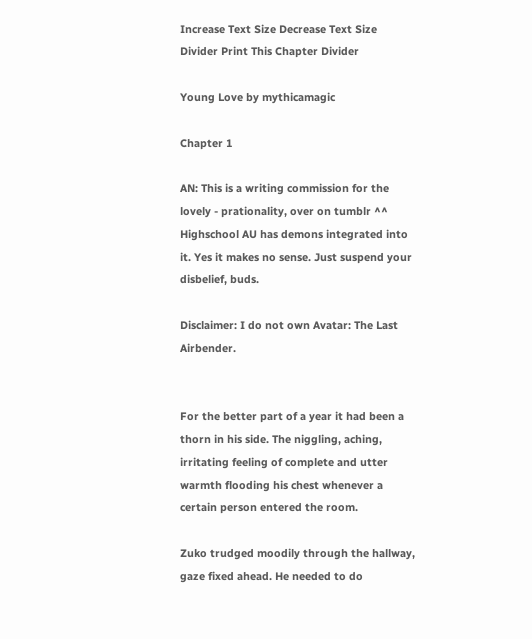Increase Text Size Decrease Text Size Divider Print This Chapter Divider

Young Love by mythicamagic

Chapter 1

AN: This is a writing commission for the lovely - prationality, over on tumblr ^^ Highschool AU has demons integrated into it. Yes it makes no sense. Just suspend your disbelief, buds.

Disclaimer: I do not own Avatar: The Last Airbender.


For the better part of a year it had been a thorn in his side. The niggling, aching, irritating feeling of complete and utter warmth flooding his chest whenever a certain person entered the room.

Zuko trudged moodily through the hallway, gaze fixed ahead. He needed to do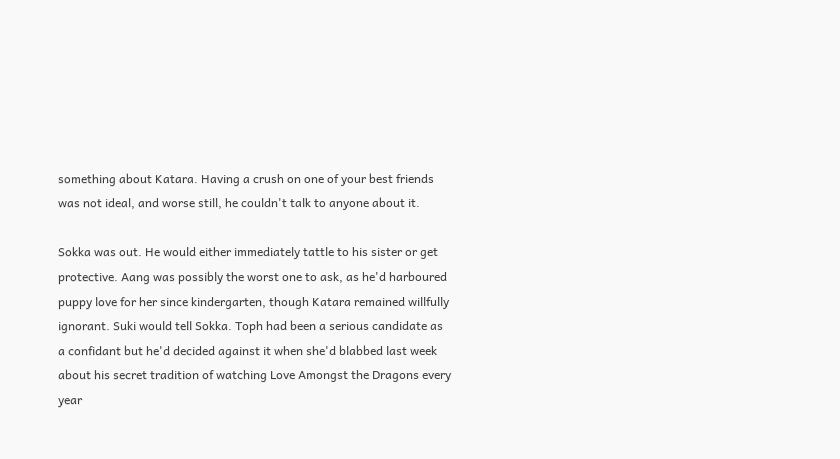something about Katara. Having a crush on one of your best friends was not ideal, and worse still, he couldn't talk to anyone about it.

Sokka was out. He would either immediately tattle to his sister or get protective. Aang was possibly the worst one to ask, as he'd harboured puppy love for her since kindergarten, though Katara remained willfully ignorant. Suki would tell Sokka. Toph had been a serious candidate as a confidant but he'd decided against it when she'd blabbed last week about his secret tradition of watching Love Amongst the Dragons every year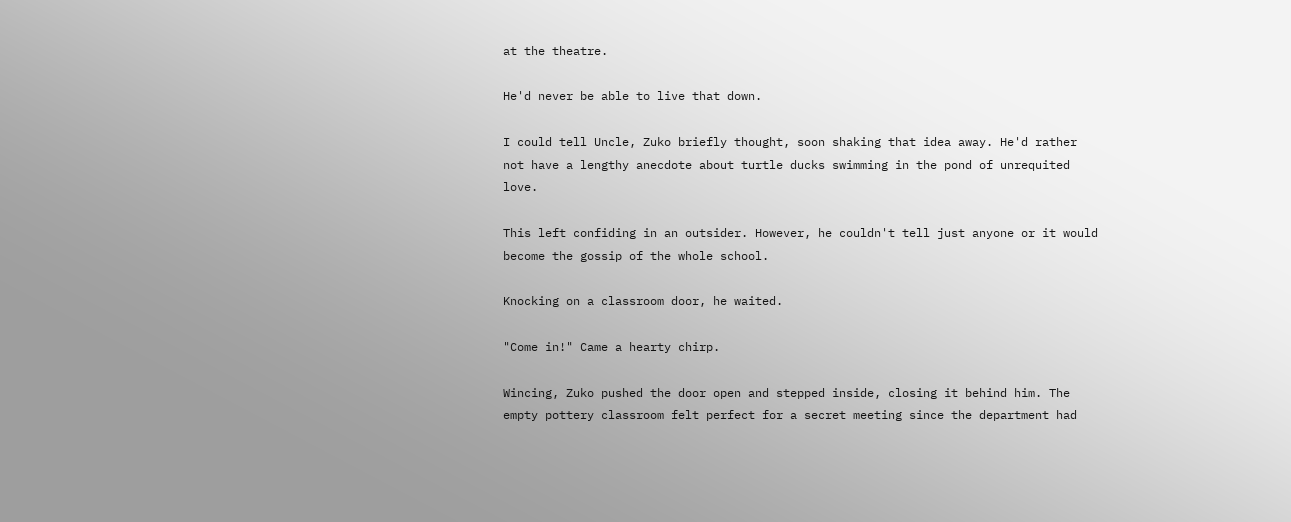at the theatre.

He'd never be able to live that down.

I could tell Uncle, Zuko briefly thought, soon shaking that idea away. He'd rather not have a lengthy anecdote about turtle ducks swimming in the pond of unrequited love.

This left confiding in an outsider. However, he couldn't tell just anyone or it would become the gossip of the whole school.

Knocking on a classroom door, he waited.

"Come in!" Came a hearty chirp.

Wincing, Zuko pushed the door open and stepped inside, closing it behind him. The empty pottery classroom felt perfect for a secret meeting since the department had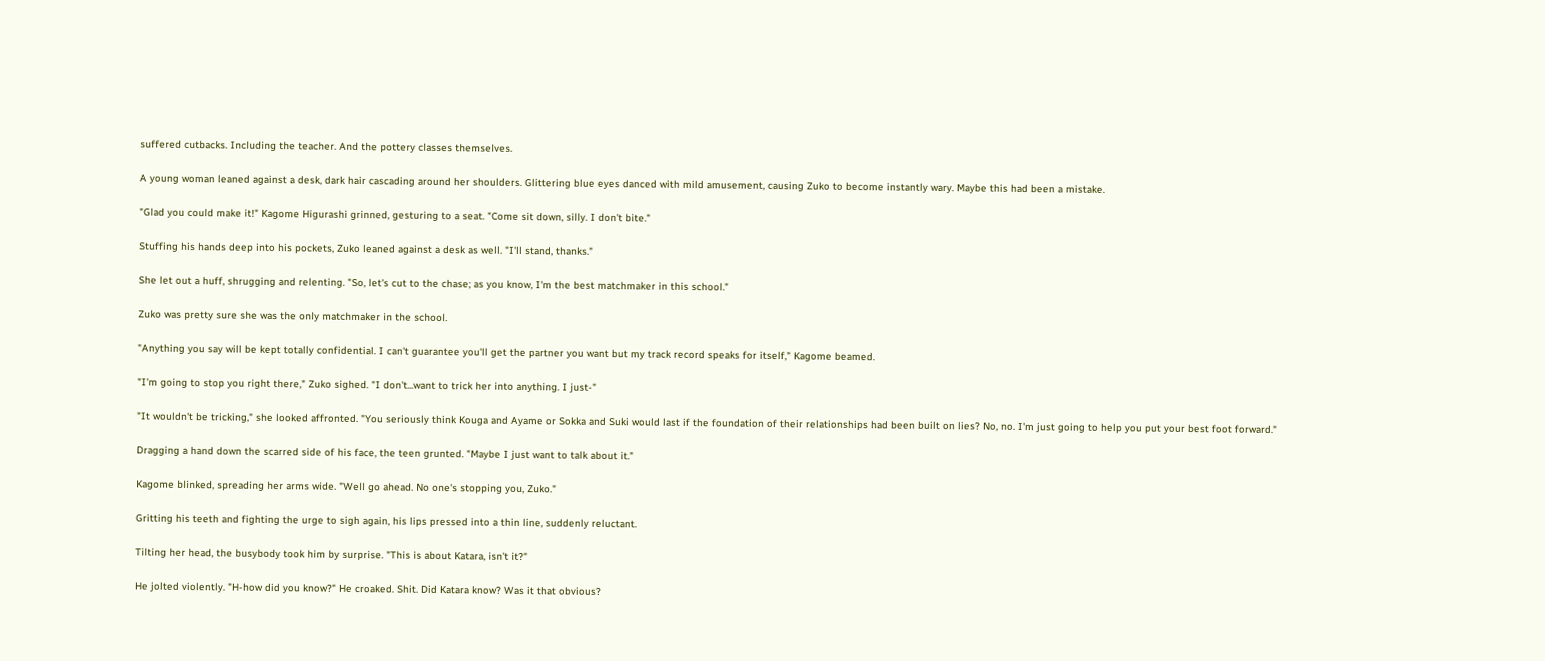suffered cutbacks. Including the teacher. And the pottery classes themselves.

A young woman leaned against a desk, dark hair cascading around her shoulders. Glittering blue eyes danced with mild amusement, causing Zuko to become instantly wary. Maybe this had been a mistake.

"Glad you could make it!" Kagome Higurashi grinned, gesturing to a seat. "Come sit down, silly. I don't bite."

Stuffing his hands deep into his pockets, Zuko leaned against a desk as well. "I'll stand, thanks."

She let out a huff, shrugging and relenting. "So, let's cut to the chase; as you know, I'm the best matchmaker in this school."

Zuko was pretty sure she was the only matchmaker in the school.

"Anything you say will be kept totally confidential. I can't guarantee you'll get the partner you want but my track record speaks for itself," Kagome beamed.

"I'm going to stop you right there," Zuko sighed. "I don't...want to trick her into anything. I just-"

"It wouldn't be tricking," she looked affronted. "You seriously think Kouga and Ayame or Sokka and Suki would last if the foundation of their relationships had been built on lies? No, no. I'm just going to help you put your best foot forward."

Dragging a hand down the scarred side of his face, the teen grunted. "Maybe I just want to talk about it."

Kagome blinked, spreading her arms wide. "Well go ahead. No one's stopping you, Zuko."

Gritting his teeth and fighting the urge to sigh again, his lips pressed into a thin line, suddenly reluctant.

Tilting her head, the busybody took him by surprise. "This is about Katara, isn't it?"

He jolted violently. "H-how did you know?" He croaked. Shit. Did Katara know? Was it that obvious?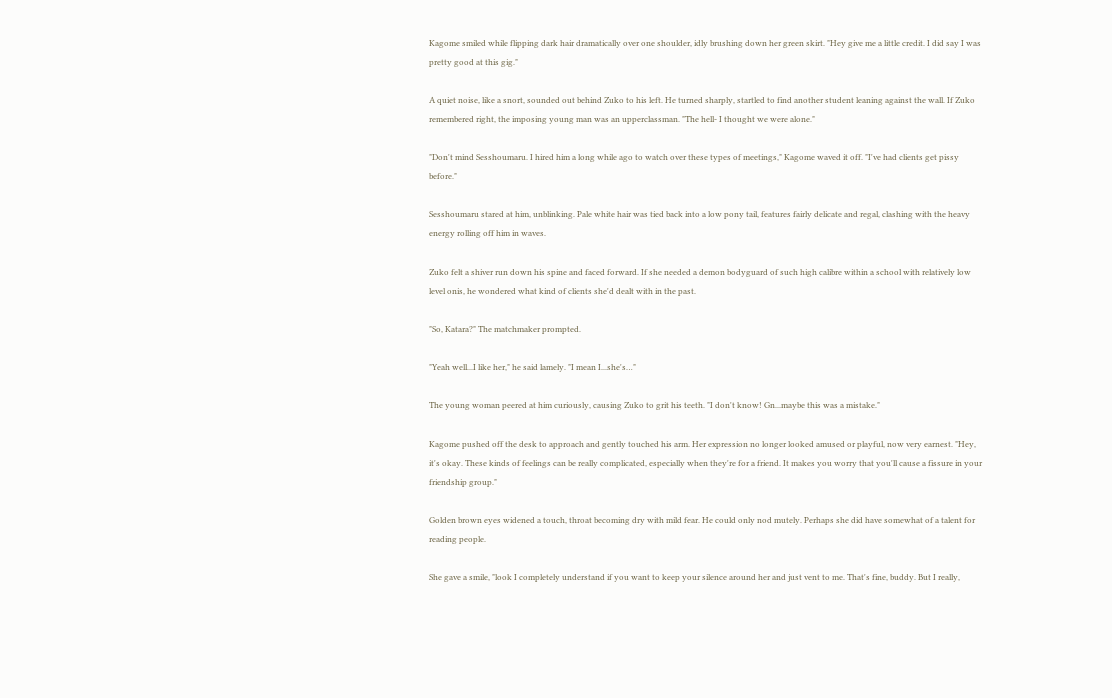Kagome smiled while flipping dark hair dramatically over one shoulder, idly brushing down her green skirt. "Hey give me a little credit. I did say I was pretty good at this gig."

A quiet noise, like a snort, sounded out behind Zuko to his left. He turned sharply, startled to find another student leaning against the wall. If Zuko remembered right, the imposing young man was an upperclassman. "The hell- I thought we were alone."

"Don't mind Sesshoumaru. I hired him a long while ago to watch over these types of meetings," Kagome waved it off. "I've had clients get pissy before."

Sesshoumaru stared at him, unblinking. Pale white hair was tied back into a low pony tail, features fairly delicate and regal, clashing with the heavy energy rolling off him in waves.

Zuko felt a shiver run down his spine and faced forward. If she needed a demon bodyguard of such high calibre within a school with relatively low level onis, he wondered what kind of clients she'd dealt with in the past.

"So, Katara?" The matchmaker prompted.

"Yeah well...I like her," he said lamely. "I mean I...she's…"

The young woman peered at him curiously, causing Zuko to grit his teeth. "I don't know! Gn...maybe this was a mistake."

Kagome pushed off the desk to approach and gently touched his arm. Her expression no longer looked amused or playful, now very earnest. "Hey, it's okay. These kinds of feelings can be really complicated, especially when they're for a friend. It makes you worry that you'll cause a fissure in your friendship group."

Golden brown eyes widened a touch, throat becoming dry with mild fear. He could only nod mutely. Perhaps she did have somewhat of a talent for reading people.

She gave a smile, "look I completely understand if you want to keep your silence around her and just vent to me. That's fine, buddy. But I really,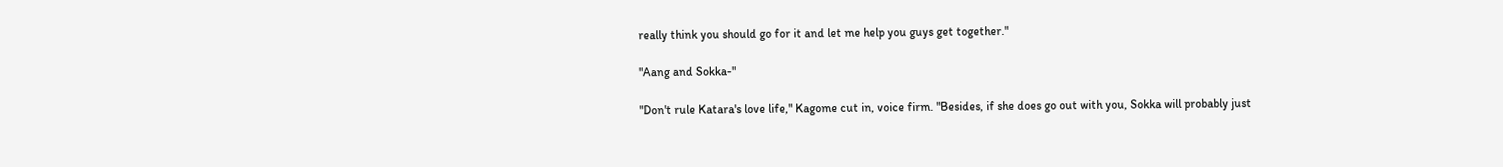really think you should go for it and let me help you guys get together."

"Aang and Sokka-"

"Don't rule Katara's love life," Kagome cut in, voice firm. "Besides, if she does go out with you, Sokka will probably just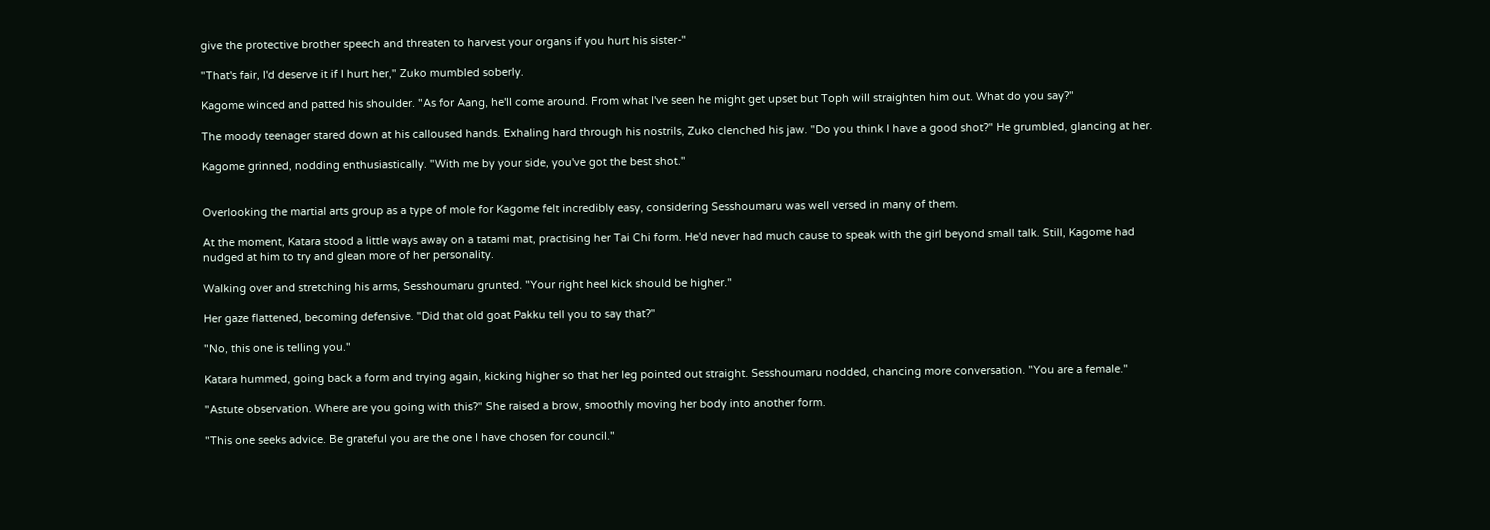give the protective brother speech and threaten to harvest your organs if you hurt his sister-"

"That's fair, I'd deserve it if I hurt her," Zuko mumbled soberly.

Kagome winced and patted his shoulder. "As for Aang, he'll come around. From what I've seen he might get upset but Toph will straighten him out. What do you say?"

The moody teenager stared down at his calloused hands. Exhaling hard through his nostrils, Zuko clenched his jaw. "Do you think I have a good shot?" He grumbled, glancing at her.

Kagome grinned, nodding enthusiastically. "With me by your side, you've got the best shot."


Overlooking the martial arts group as a type of mole for Kagome felt incredibly easy, considering Sesshoumaru was well versed in many of them.

At the moment, Katara stood a little ways away on a tatami mat, practising her Tai Chi form. He'd never had much cause to speak with the girl beyond small talk. Still, Kagome had nudged at him to try and glean more of her personality.

Walking over and stretching his arms, Sesshoumaru grunted. "Your right heel kick should be higher."

Her gaze flattened, becoming defensive. "Did that old goat Pakku tell you to say that?"

"No, this one is telling you."

Katara hummed, going back a form and trying again, kicking higher so that her leg pointed out straight. Sesshoumaru nodded, chancing more conversation. "You are a female."

"Astute observation. Where are you going with this?" She raised a brow, smoothly moving her body into another form.

"This one seeks advice. Be grateful you are the one I have chosen for council."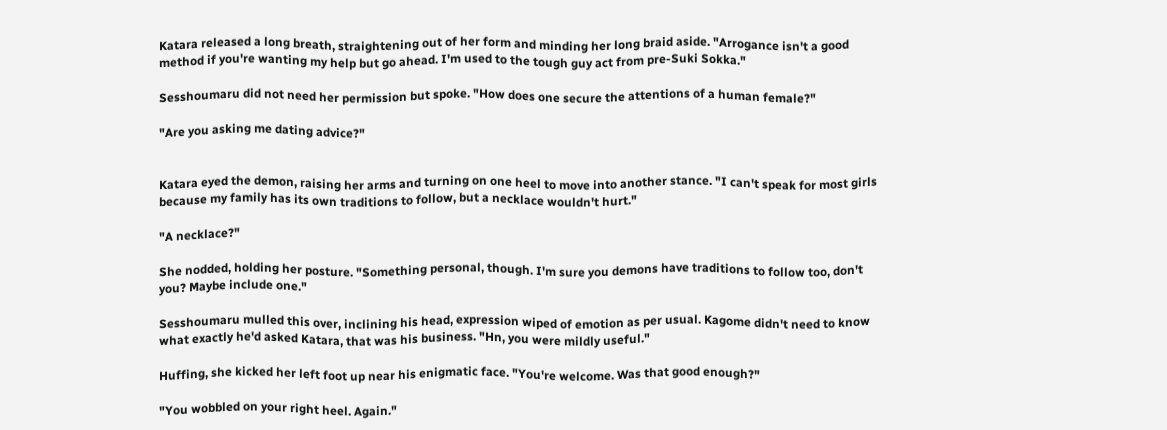Katara released a long breath, straightening out of her form and minding her long braid aside. "Arrogance isn't a good method if you're wanting my help but go ahead. I'm used to the tough guy act from pre-Suki Sokka."

Sesshoumaru did not need her permission but spoke. "How does one secure the attentions of a human female?"

"Are you asking me dating advice?"


Katara eyed the demon, raising her arms and turning on one heel to move into another stance. "I can't speak for most girls because my family has its own traditions to follow, but a necklace wouldn't hurt."

"A necklace?"

She nodded, holding her posture. "Something personal, though. I'm sure you demons have traditions to follow too, don't you? Maybe include one."

Sesshoumaru mulled this over, inclining his head, expression wiped of emotion as per usual. Kagome didn't need to know what exactly he'd asked Katara, that was his business. "Hn, you were mildly useful."

Huffing, she kicked her left foot up near his enigmatic face. "You're welcome. Was that good enough?"

"You wobbled on your right heel. Again."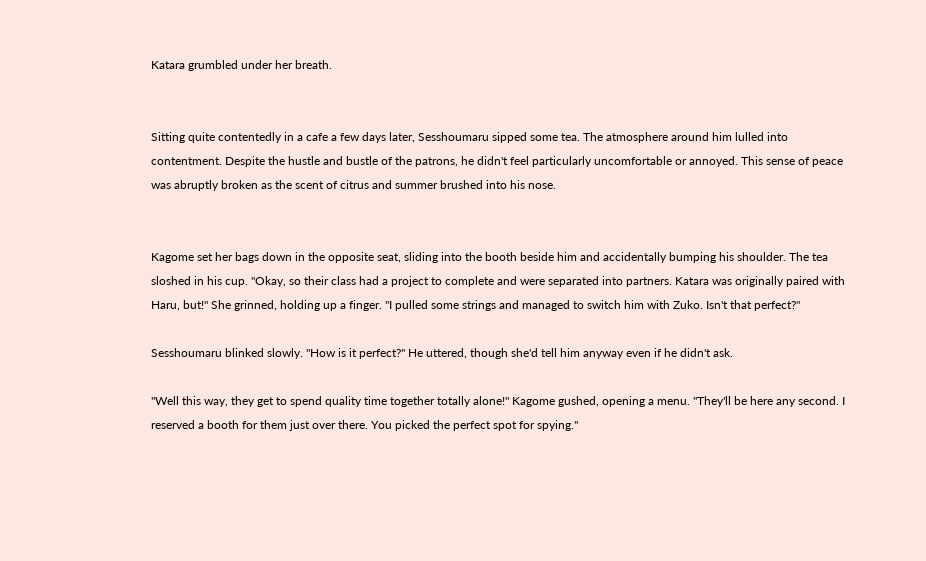Katara grumbled under her breath.


Sitting quite contentedly in a cafe a few days later, Sesshoumaru sipped some tea. The atmosphere around him lulled into contentment. Despite the hustle and bustle of the patrons, he didn't feel particularly uncomfortable or annoyed. This sense of peace was abruptly broken as the scent of citrus and summer brushed into his nose.


Kagome set her bags down in the opposite seat, sliding into the booth beside him and accidentally bumping his shoulder. The tea sloshed in his cup. "Okay, so their class had a project to complete and were separated into partners. Katara was originally paired with Haru, but!" She grinned, holding up a finger. "I pulled some strings and managed to switch him with Zuko. Isn't that perfect?"

Sesshoumaru blinked slowly. "How is it perfect?" He uttered, though she'd tell him anyway even if he didn't ask.

"Well this way, they get to spend quality time together totally alone!" Kagome gushed, opening a menu. "They'll be here any second. I reserved a booth for them just over there. You picked the perfect spot for spying."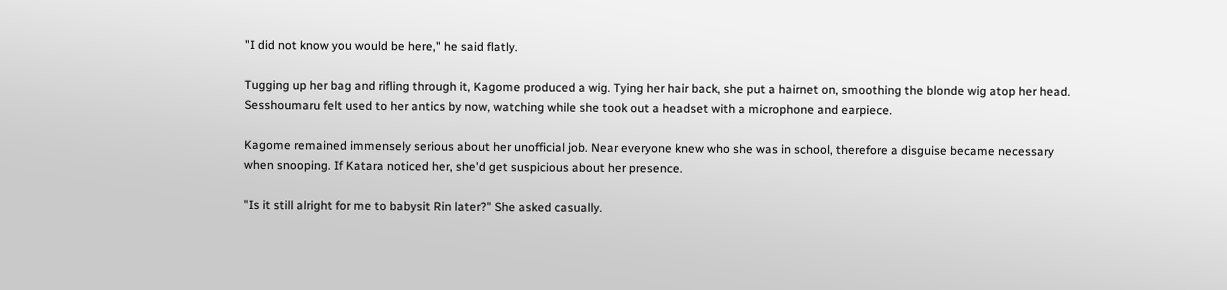"I did not know you would be here," he said flatly.

Tugging up her bag and rifling through it, Kagome produced a wig. Tying her hair back, she put a hairnet on, smoothing the blonde wig atop her head. Sesshoumaru felt used to her antics by now, watching while she took out a headset with a microphone and earpiece.

Kagome remained immensely serious about her unofficial job. Near everyone knew who she was in school, therefore a disguise became necessary when snooping. If Katara noticed her, she'd get suspicious about her presence.

"Is it still alright for me to babysit Rin later?" She asked casually.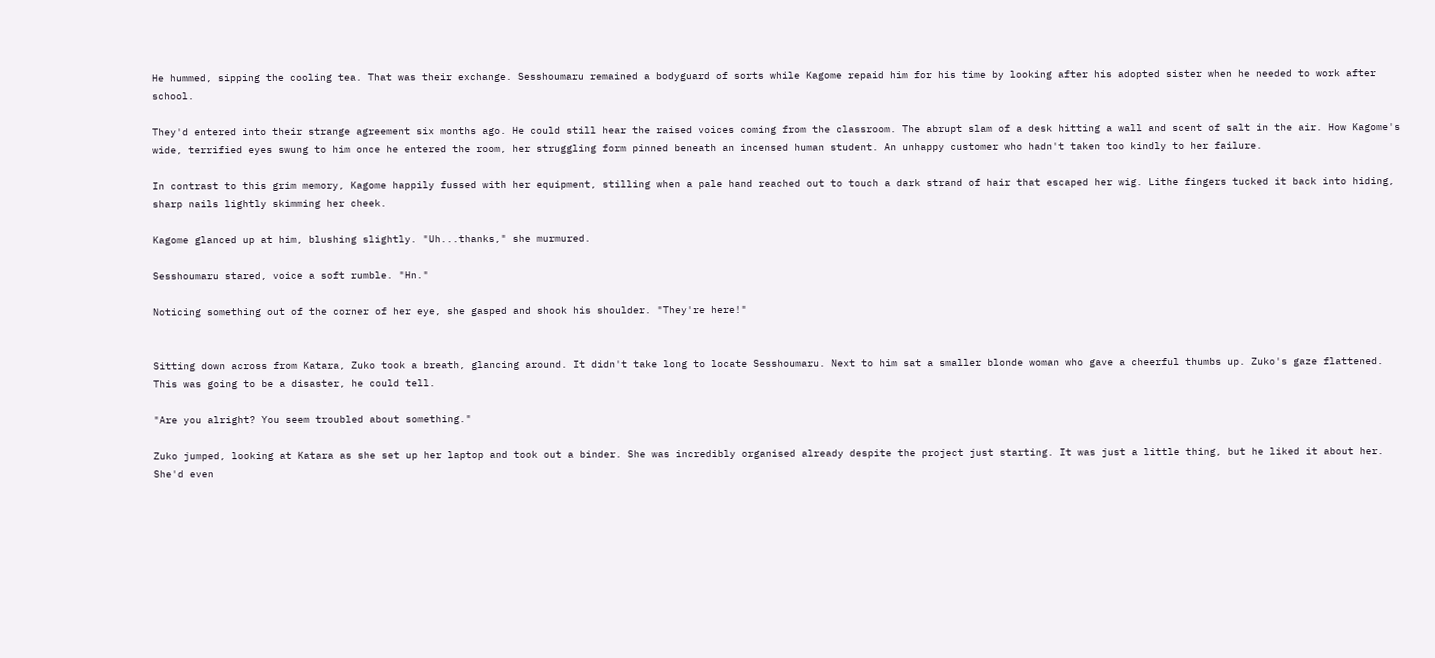He hummed, sipping the cooling tea. That was their exchange. Sesshoumaru remained a bodyguard of sorts while Kagome repaid him for his time by looking after his adopted sister when he needed to work after school.

They'd entered into their strange agreement six months ago. He could still hear the raised voices coming from the classroom. The abrupt slam of a desk hitting a wall and scent of salt in the air. How Kagome's wide, terrified eyes swung to him once he entered the room, her struggling form pinned beneath an incensed human student. An unhappy customer who hadn't taken too kindly to her failure.

In contrast to this grim memory, Kagome happily fussed with her equipment, stilling when a pale hand reached out to touch a dark strand of hair that escaped her wig. Lithe fingers tucked it back into hiding, sharp nails lightly skimming her cheek.

Kagome glanced up at him, blushing slightly. "Uh...thanks," she murmured.

Sesshoumaru stared, voice a soft rumble. "Hn."

Noticing something out of the corner of her eye, she gasped and shook his shoulder. "They're here!"


Sitting down across from Katara, Zuko took a breath, glancing around. It didn't take long to locate Sesshoumaru. Next to him sat a smaller blonde woman who gave a cheerful thumbs up. Zuko's gaze flattened. This was going to be a disaster, he could tell.

"Are you alright? You seem troubled about something."

Zuko jumped, looking at Katara as she set up her laptop and took out a binder. She was incredibly organised already despite the project just starting. It was just a little thing, but he liked it about her. She'd even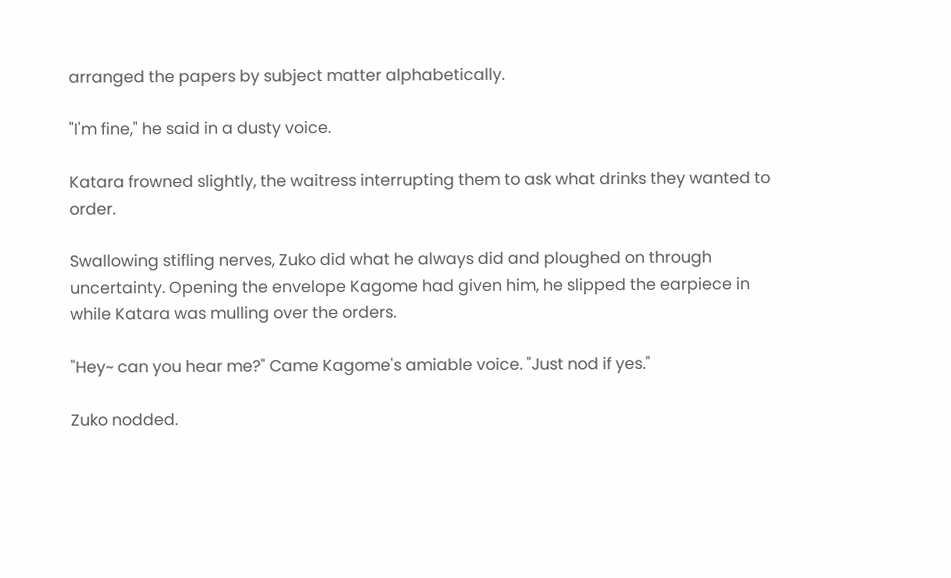arranged the papers by subject matter alphabetically.

"I'm fine," he said in a dusty voice.

Katara frowned slightly, the waitress interrupting them to ask what drinks they wanted to order.

Swallowing stifling nerves, Zuko did what he always did and ploughed on through uncertainty. Opening the envelope Kagome had given him, he slipped the earpiece in while Katara was mulling over the orders.

"Hey~ can you hear me?" Came Kagome's amiable voice. "Just nod if yes."

Zuko nodded.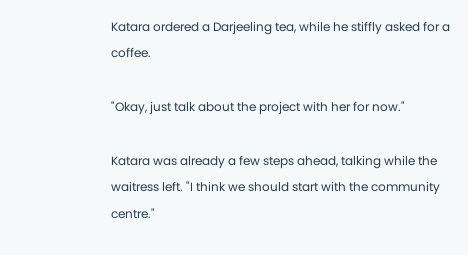Katara ordered a Darjeeling tea, while he stiffly asked for a coffee.

"Okay, just talk about the project with her for now."

Katara was already a few steps ahead, talking while the waitress left. "I think we should start with the community centre."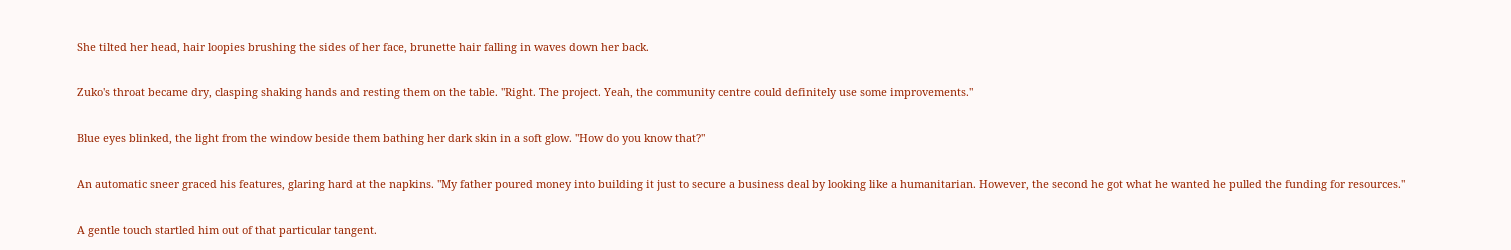She tilted her head, hair loopies brushing the sides of her face, brunette hair falling in waves down her back.

Zuko's throat became dry, clasping shaking hands and resting them on the table. "Right. The project. Yeah, the community centre could definitely use some improvements."

Blue eyes blinked, the light from the window beside them bathing her dark skin in a soft glow. "How do you know that?"

An automatic sneer graced his features, glaring hard at the napkins. "My father poured money into building it just to secure a business deal by looking like a humanitarian. However, the second he got what he wanted he pulled the funding for resources."

A gentle touch startled him out of that particular tangent.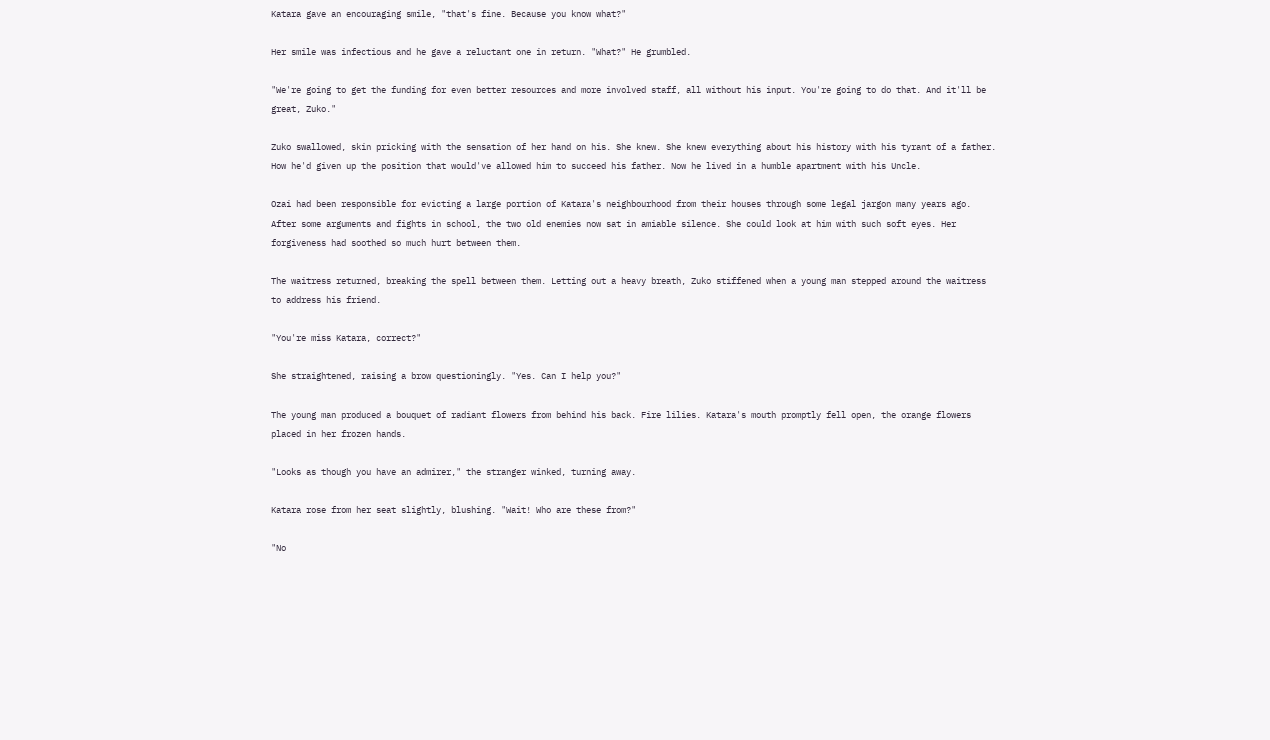Katara gave an encouraging smile, "that's fine. Because you know what?"

Her smile was infectious and he gave a reluctant one in return. "What?" He grumbled.

"We're going to get the funding for even better resources and more involved staff, all without his input. You're going to do that. And it'll be great, Zuko."

Zuko swallowed, skin pricking with the sensation of her hand on his. She knew. She knew everything about his history with his tyrant of a father. How he'd given up the position that would've allowed him to succeed his father. Now he lived in a humble apartment with his Uncle.

Ozai had been responsible for evicting a large portion of Katara's neighbourhood from their houses through some legal jargon many years ago. After some arguments and fights in school, the two old enemies now sat in amiable silence. She could look at him with such soft eyes. Her forgiveness had soothed so much hurt between them.

The waitress returned, breaking the spell between them. Letting out a heavy breath, Zuko stiffened when a young man stepped around the waitress to address his friend.

"You're miss Katara, correct?"

She straightened, raising a brow questioningly. "Yes. Can I help you?"

The young man produced a bouquet of radiant flowers from behind his back. Fire lilies. Katara's mouth promptly fell open, the orange flowers placed in her frozen hands.

"Looks as though you have an admirer," the stranger winked, turning away.

Katara rose from her seat slightly, blushing. "Wait! Who are these from?"

"No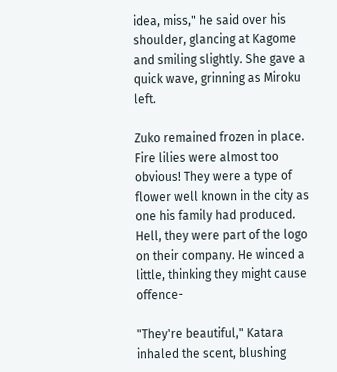idea, miss," he said over his shoulder, glancing at Kagome and smiling slightly. She gave a quick wave, grinning as Miroku left.

Zuko remained frozen in place. Fire lilies were almost too obvious! They were a type of flower well known in the city as one his family had produced. Hell, they were part of the logo on their company. He winced a little, thinking they might cause offence-

"They're beautiful," Katara inhaled the scent, blushing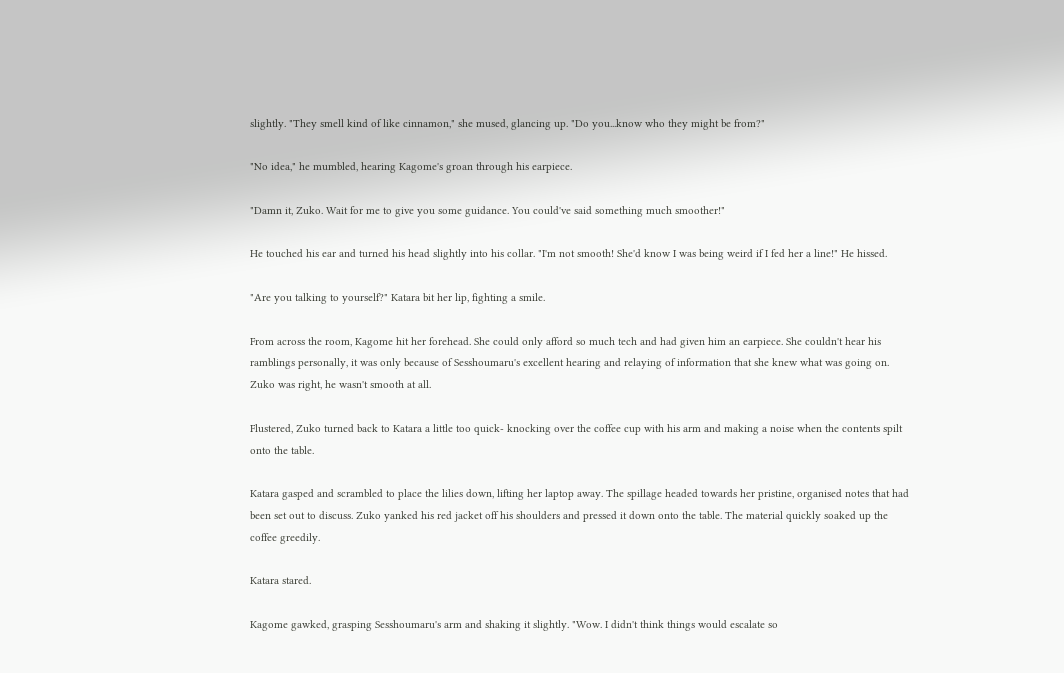slightly. "They smell kind of like cinnamon," she mused, glancing up. "Do you...know who they might be from?"

"No idea," he mumbled, hearing Kagome's groan through his earpiece.

"Damn it, Zuko. Wait for me to give you some guidance. You could've said something much smoother!"

He touched his ear and turned his head slightly into his collar. "I'm not smooth! She'd know I was being weird if I fed her a line!" He hissed.

"Are you talking to yourself?" Katara bit her lip, fighting a smile.

From across the room, Kagome hit her forehead. She could only afford so much tech and had given him an earpiece. She couldn't hear his ramblings personally, it was only because of Sesshoumaru's excellent hearing and relaying of information that she knew what was going on. Zuko was right, he wasn't smooth at all.

Flustered, Zuko turned back to Katara a little too quick- knocking over the coffee cup with his arm and making a noise when the contents spilt onto the table.

Katara gasped and scrambled to place the lilies down, lifting her laptop away. The spillage headed towards her pristine, organised notes that had been set out to discuss. Zuko yanked his red jacket off his shoulders and pressed it down onto the table. The material quickly soaked up the coffee greedily.

Katara stared.

Kagome gawked, grasping Sesshoumaru's arm and shaking it slightly. "Wow. I didn't think things would escalate so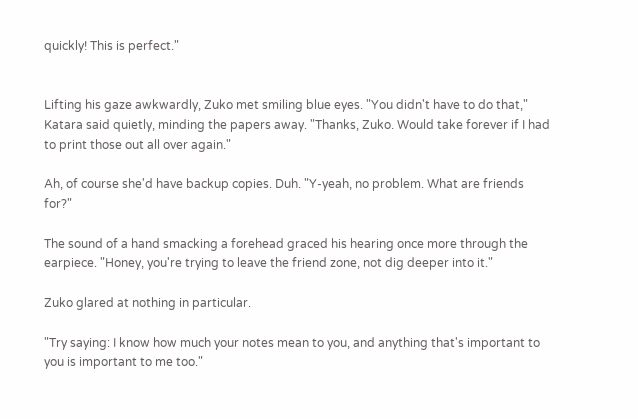quickly! This is perfect."


Lifting his gaze awkwardly, Zuko met smiling blue eyes. "You didn't have to do that," Katara said quietly, minding the papers away. "Thanks, Zuko. Would take forever if I had to print those out all over again."

Ah, of course she'd have backup copies. Duh. "Y-yeah, no problem. What are friends for?"

The sound of a hand smacking a forehead graced his hearing once more through the earpiece. "Honey, you're trying to leave the friend zone, not dig deeper into it."

Zuko glared at nothing in particular.

"Try saying: I know how much your notes mean to you, and anything that's important to you is important to me too."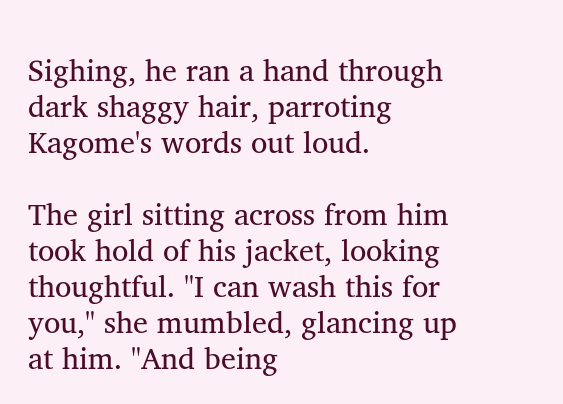Sighing, he ran a hand through dark shaggy hair, parroting Kagome's words out loud.

The girl sitting across from him took hold of his jacket, looking thoughtful. "I can wash this for you," she mumbled, glancing up at him. "And being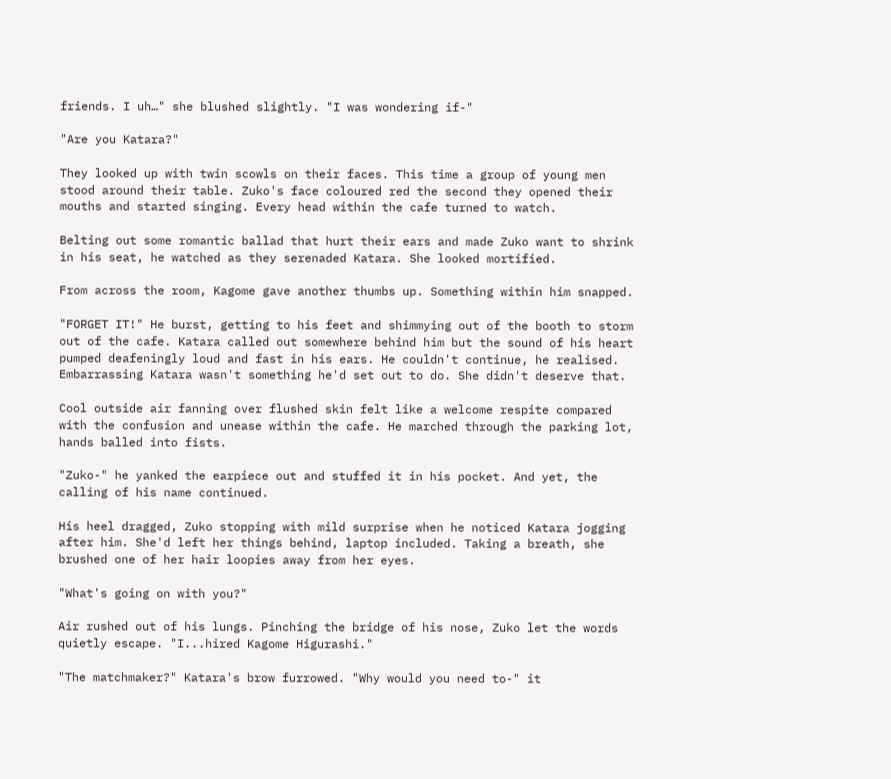friends. I uh…" she blushed slightly. "I was wondering if-"

"Are you Katara?"

They looked up with twin scowls on their faces. This time a group of young men stood around their table. Zuko's face coloured red the second they opened their mouths and started singing. Every head within the cafe turned to watch.

Belting out some romantic ballad that hurt their ears and made Zuko want to shrink in his seat, he watched as they serenaded Katara. She looked mortified.

From across the room, Kagome gave another thumbs up. Something within him snapped.

"FORGET IT!" He burst, getting to his feet and shimmying out of the booth to storm out of the cafe. Katara called out somewhere behind him but the sound of his heart pumped deafeningly loud and fast in his ears. He couldn't continue, he realised. Embarrassing Katara wasn't something he'd set out to do. She didn't deserve that.

Cool outside air fanning over flushed skin felt like a welcome respite compared with the confusion and unease within the cafe. He marched through the parking lot, hands balled into fists.

"Zuko-" he yanked the earpiece out and stuffed it in his pocket. And yet, the calling of his name continued.

His heel dragged, Zuko stopping with mild surprise when he noticed Katara jogging after him. She'd left her things behind, laptop included. Taking a breath, she brushed one of her hair loopies away from her eyes.

"What's going on with you?"

Air rushed out of his lungs. Pinching the bridge of his nose, Zuko let the words quietly escape. "I...hired Kagome Higurashi."

"The matchmaker?" Katara's brow furrowed. "Why would you need to-" it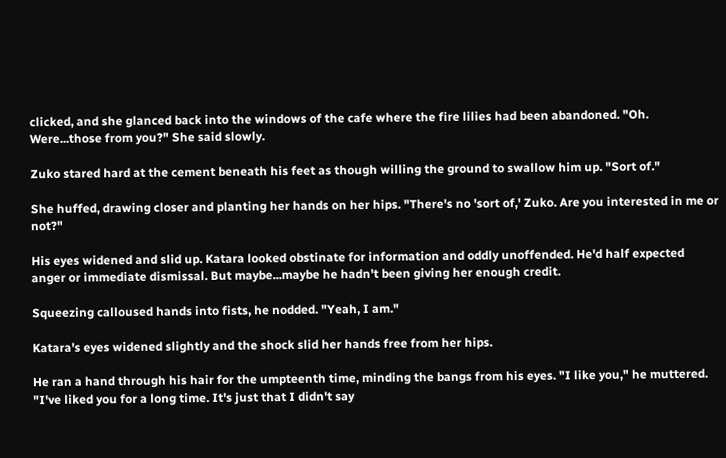clicked, and she glanced back into the windows of the cafe where the fire lilies had been abandoned. "Oh. Were...those from you?" She said slowly.

Zuko stared hard at the cement beneath his feet as though willing the ground to swallow him up. "Sort of."

She huffed, drawing closer and planting her hands on her hips. "There's no 'sort of,' Zuko. Are you interested in me or not?"

His eyes widened and slid up. Katara looked obstinate for information and oddly unoffended. He'd half expected anger or immediate dismissal. But maybe...maybe he hadn't been giving her enough credit.

Squeezing calloused hands into fists, he nodded. "Yeah, I am."

Katara's eyes widened slightly and the shock slid her hands free from her hips.

He ran a hand through his hair for the umpteenth time, minding the bangs from his eyes. "I like you," he muttered. "I've liked you for a long time. It's just that I didn't say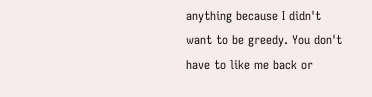anything because I didn't want to be greedy. You don't have to like me back or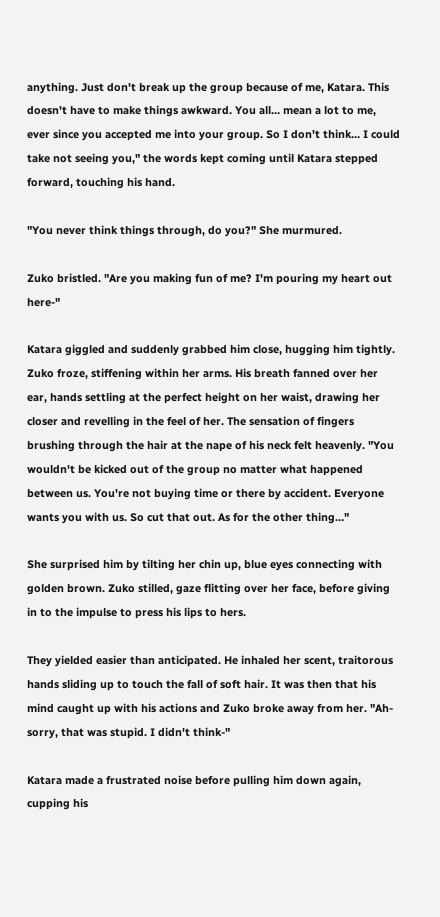anything. Just don't break up the group because of me, Katara. This doesn't have to make things awkward. You all… mean a lot to me, ever since you accepted me into your group. So I don't think… I could take not seeing you," the words kept coming until Katara stepped forward, touching his hand.

"You never think things through, do you?" She murmured.

Zuko bristled. "Are you making fun of me? I'm pouring my heart out here-"

Katara giggled and suddenly grabbed him close, hugging him tightly. Zuko froze, stiffening within her arms. His breath fanned over her ear, hands settling at the perfect height on her waist, drawing her closer and revelling in the feel of her. The sensation of fingers brushing through the hair at the nape of his neck felt heavenly. "You wouldn't be kicked out of the group no matter what happened between us. You're not buying time or there by accident. Everyone wants you with us. So cut that out. As for the other thing…"

She surprised him by tilting her chin up, blue eyes connecting with golden brown. Zuko stilled, gaze flitting over her face, before giving in to the impulse to press his lips to hers.

They yielded easier than anticipated. He inhaled her scent, traitorous hands sliding up to touch the fall of soft hair. It was then that his mind caught up with his actions and Zuko broke away from her. "Ah- sorry, that was stupid. I didn't think-"

Katara made a frustrated noise before pulling him down again, cupping his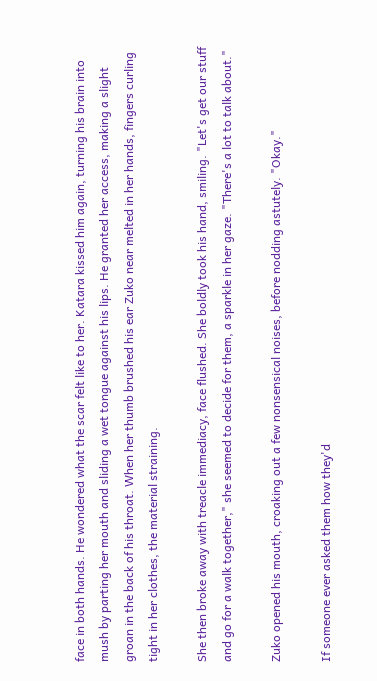face in both hands. He wondered what the scar felt like to her. Katara kissed him again, turning his brain into mush by parting her mouth and sliding a wet tongue against his lips. He granted her access, making a slight groan in the back of his throat. When her thumb brushed his ear Zuko near melted in her hands, fingers curling tight in her clothes, the material straining.

She then broke away with treacle immediacy, face flushed. She boldly took his hand, smiling. "Let's get our stuff and go for a walk together," she seemed to decide for them, a sparkle in her gaze. "There's a lot to talk about."

Zuko opened his mouth, croaking out a few nonsensical noises, before nodding astutely. "Okay."

If someone ever asked them how they'd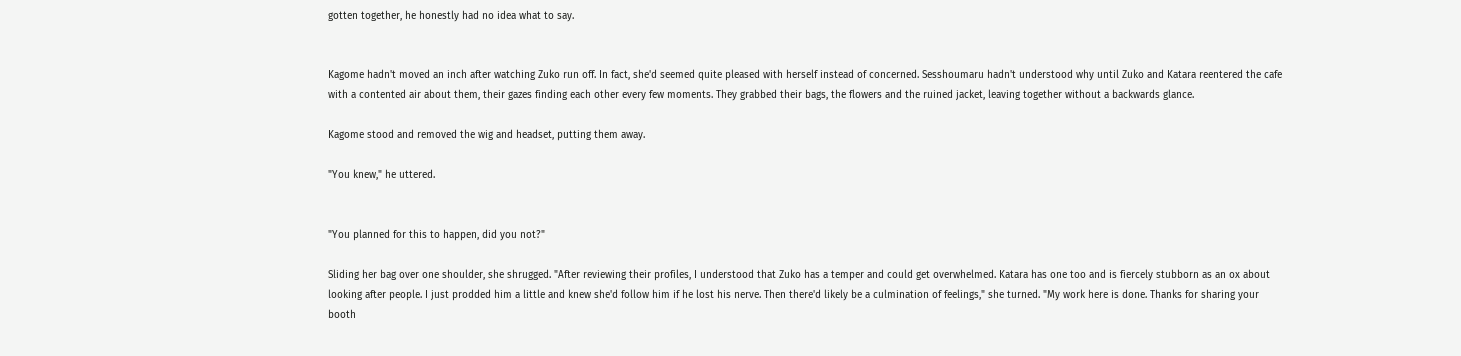gotten together, he honestly had no idea what to say.


Kagome hadn't moved an inch after watching Zuko run off. In fact, she'd seemed quite pleased with herself instead of concerned. Sesshoumaru hadn't understood why until Zuko and Katara reentered the cafe with a contented air about them, their gazes finding each other every few moments. They grabbed their bags, the flowers and the ruined jacket, leaving together without a backwards glance.

Kagome stood and removed the wig and headset, putting them away.

"You knew," he uttered.


"You planned for this to happen, did you not?"

Sliding her bag over one shoulder, she shrugged. "After reviewing their profiles, I understood that Zuko has a temper and could get overwhelmed. Katara has one too and is fiercely stubborn as an ox about looking after people. I just prodded him a little and knew she'd follow him if he lost his nerve. Then there'd likely be a culmination of feelings," she turned. "My work here is done. Thanks for sharing your booth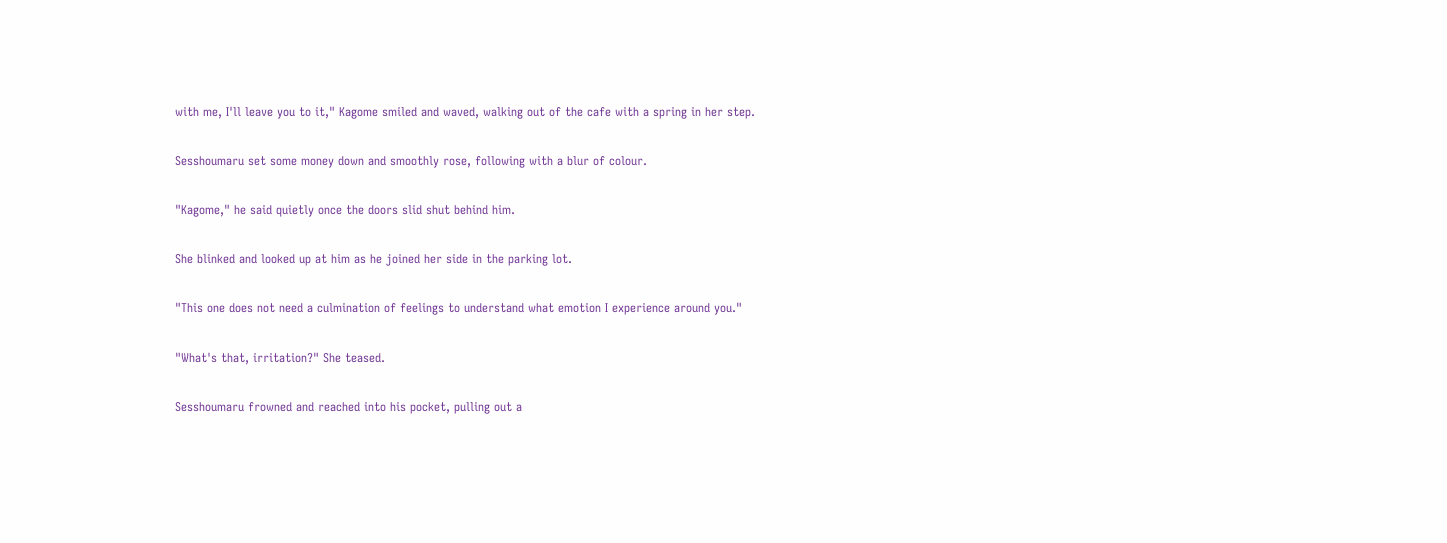with me, I'll leave you to it," Kagome smiled and waved, walking out of the cafe with a spring in her step.

Sesshoumaru set some money down and smoothly rose, following with a blur of colour.

"Kagome," he said quietly once the doors slid shut behind him.

She blinked and looked up at him as he joined her side in the parking lot.

"This one does not need a culmination of feelings to understand what emotion I experience around you."

"What's that, irritation?" She teased.

Sesshoumaru frowned and reached into his pocket, pulling out a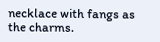necklace with fangs as the charms.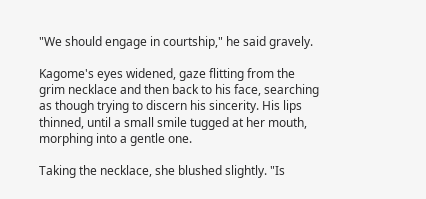"We should engage in courtship," he said gravely.

Kagome's eyes widened, gaze flitting from the grim necklace and then back to his face, searching as though trying to discern his sincerity. His lips thinned, until a small smile tugged at her mouth, morphing into a gentle one.

Taking the necklace, she blushed slightly. "Is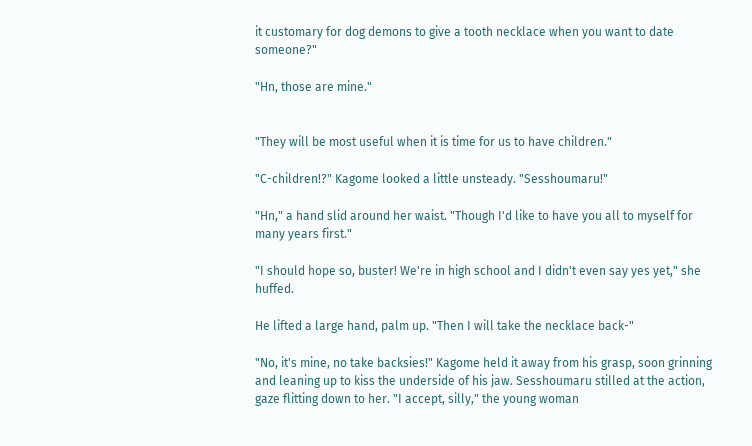it customary for dog demons to give a tooth necklace when you want to date someone?"

"Hn, those are mine."


"They will be most useful when it is time for us to have children."

"C-children!?" Kagome looked a little unsteady. "Sesshoumaru!"

"Hn," a hand slid around her waist. "Though I'd like to have you all to myself for many years first."

"I should hope so, buster! We're in high school and I didn't even say yes yet," she huffed.

He lifted a large hand, palm up. "Then I will take the necklace back-"

"No, it's mine, no take backsies!" Kagome held it away from his grasp, soon grinning and leaning up to kiss the underside of his jaw. Sesshoumaru stilled at the action, gaze flitting down to her. "I accept, silly," the young woman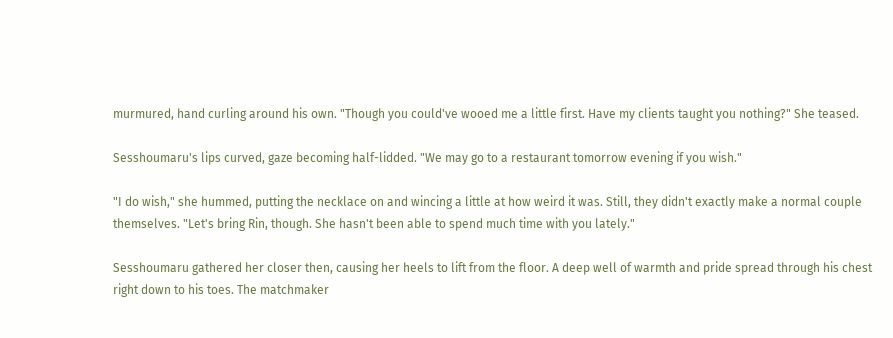murmured, hand curling around his own. "Though you could've wooed me a little first. Have my clients taught you nothing?" She teased.

Sesshoumaru's lips curved, gaze becoming half-lidded. "We may go to a restaurant tomorrow evening if you wish."

"I do wish," she hummed, putting the necklace on and wincing a little at how weird it was. Still, they didn't exactly make a normal couple themselves. "Let's bring Rin, though. She hasn't been able to spend much time with you lately."

Sesshoumaru gathered her closer then, causing her heels to lift from the floor. A deep well of warmth and pride spread through his chest right down to his toes. The matchmaker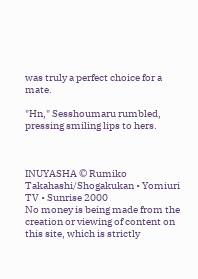was truly a perfect choice for a mate.

"Hn," Sesshoumaru rumbled, pressing smiling lips to hers.



INUYASHA © Rumiko Takahashi/Shogakukan • Yomiuri TV • Sunrise 2000
No money is being made from the creation or viewing of content on this site, which is strictly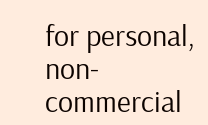for personal, non-commercial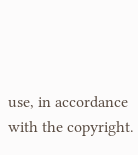use, in accordance with the copyright.